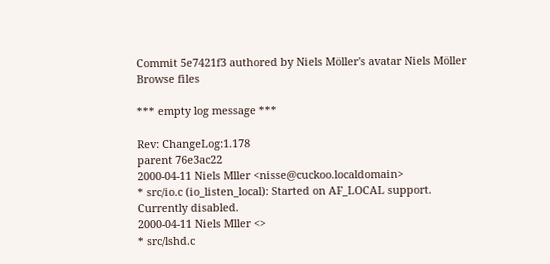Commit 5e7421f3 authored by Niels Möller's avatar Niels Möller
Browse files

*** empty log message ***

Rev: ChangeLog:1.178
parent 76e3ac22
2000-04-11 Niels Mller <nisse@cuckoo.localdomain>
* src/io.c (io_listen_local): Started on AF_LOCAL support.
Currently disabled.
2000-04-11 Niels Mller <>
* src/lshd.c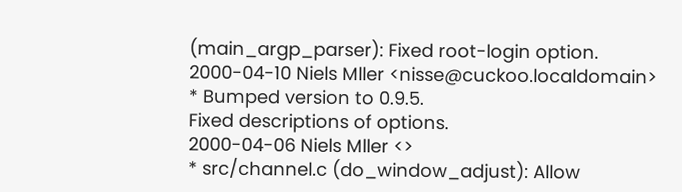(main_argp_parser): Fixed root-login option.
2000-04-10 Niels Mller <nisse@cuckoo.localdomain>
* Bumped version to 0.9.5.
Fixed descriptions of options.
2000-04-06 Niels Mller <>
* src/channel.c (do_window_adjust): Allow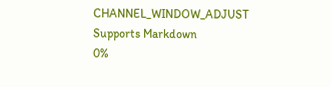CHANNEL_WINDOW_ADJUST
Supports Markdown
0%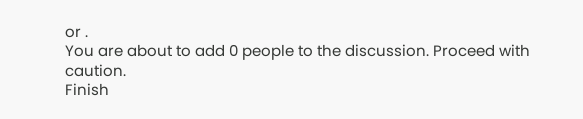or .
You are about to add 0 people to the discussion. Proceed with caution.
Finish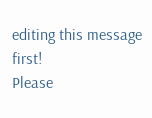editing this message first!
Please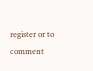register or to comment